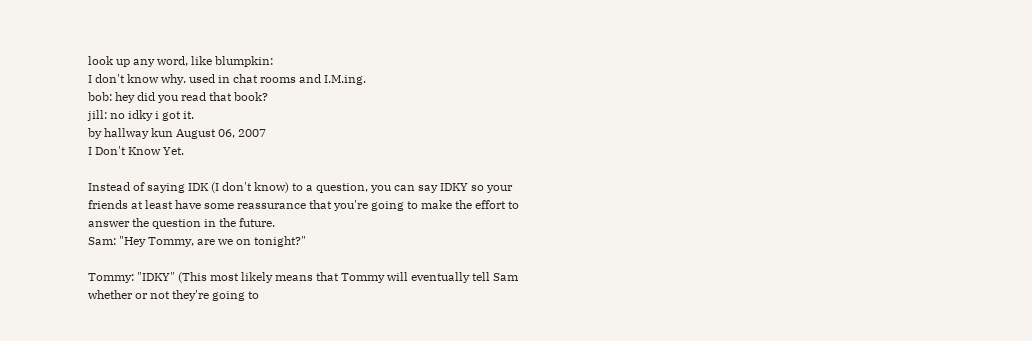look up any word, like blumpkin:
I don't know why. used in chat rooms and I.M.ing.
bob: hey did you read that book?
jill: no idky i got it.
by hallway kun August 06, 2007
I Don't Know Yet.

Instead of saying IDK (I don't know) to a question, you can say IDKY so your friends at least have some reassurance that you're going to make the effort to answer the question in the future.
Sam: "Hey Tommy, are we on tonight?"

Tommy: "IDKY" (This most likely means that Tommy will eventually tell Sam whether or not they're going to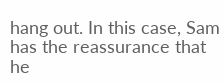hang out. In this case, Sam has the reassurance that he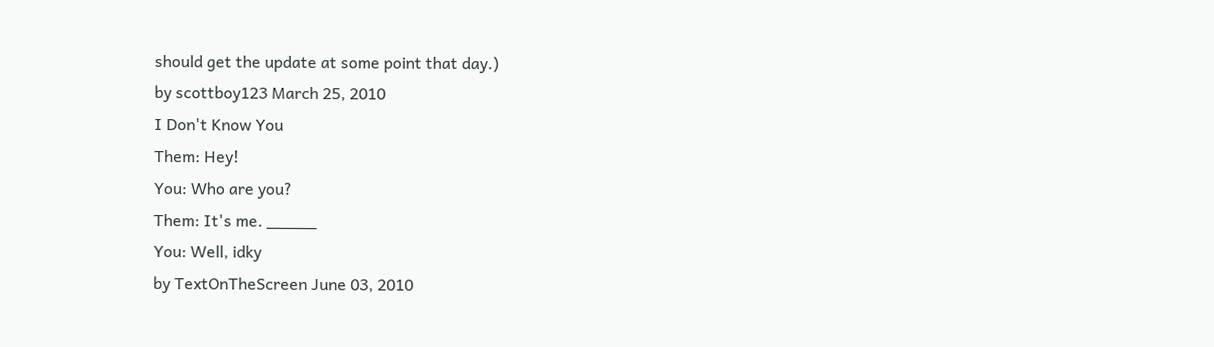should get the update at some point that day.)
by scottboy123 March 25, 2010
I Don't Know You
Them: Hey!
You: Who are you?
Them: It's me. _____
You: Well, idky
by TextOnTheScreen June 03, 2010